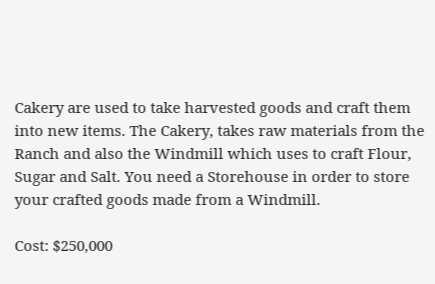Cakery are used to take harvested goods and craft them into new items. The Cakery, takes raw materials from the Ranch and also the Windmill which uses to craft Flour, Sugar and Salt. You need a Storehouse in order to store your crafted goods made from a Windmill.

Cost: $250,000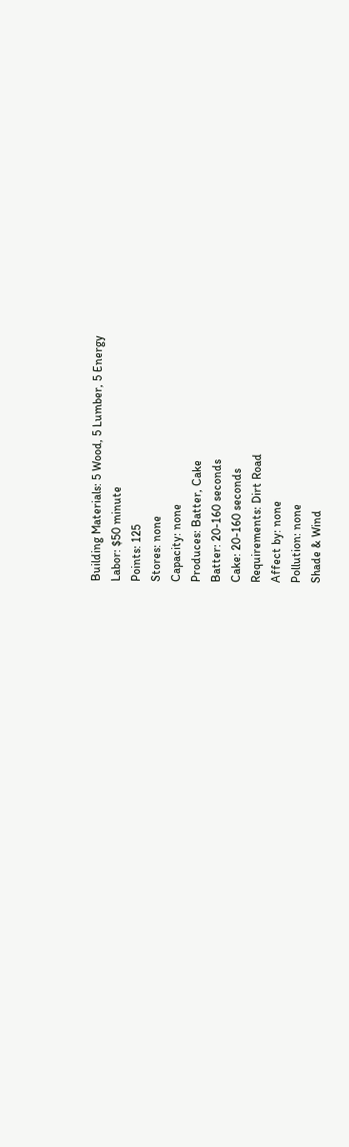Building Materials: 5 Wood, 5 Lumber, 5 Energy
Labor: $50 minute
Points: 125
Stores: none
Capacity: none
Produces: Batter, Cake
Batter: 20-160 seconds
Cake: 20-160 seconds
Requirements: Dirt Road
Affect by: none
Pollution: none
Shade & Wind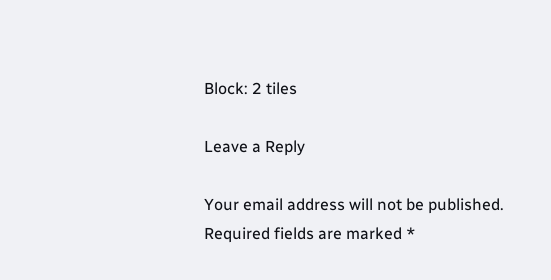Block: 2 tiles

Leave a Reply

Your email address will not be published. Required fields are marked *